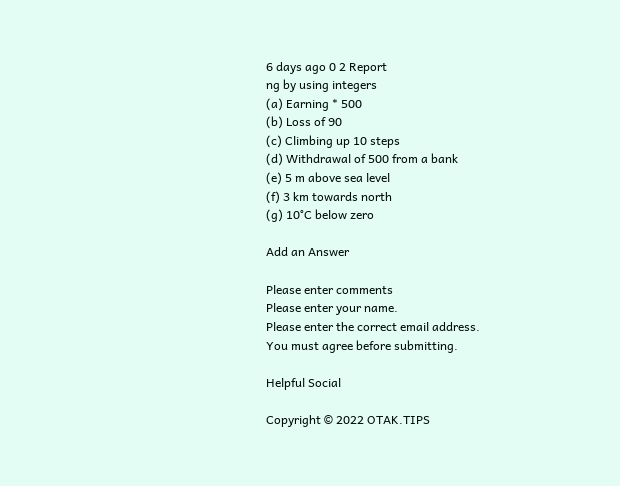6 days ago 0 2 Report
ng by using integers
(a) Earning * 500
(b) Loss of 90
(c) Climbing up 10 steps
(d) Withdrawal of 500 from a bank
(e) 5 m above sea level
(f) 3 km towards north
(g) 10°C below zero

Add an Answer

Please enter comments
Please enter your name.
Please enter the correct email address.
You must agree before submitting.

Helpful Social

Copyright © 2022 OTAK.TIPS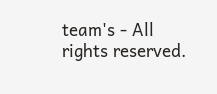team's - All rights reserved.